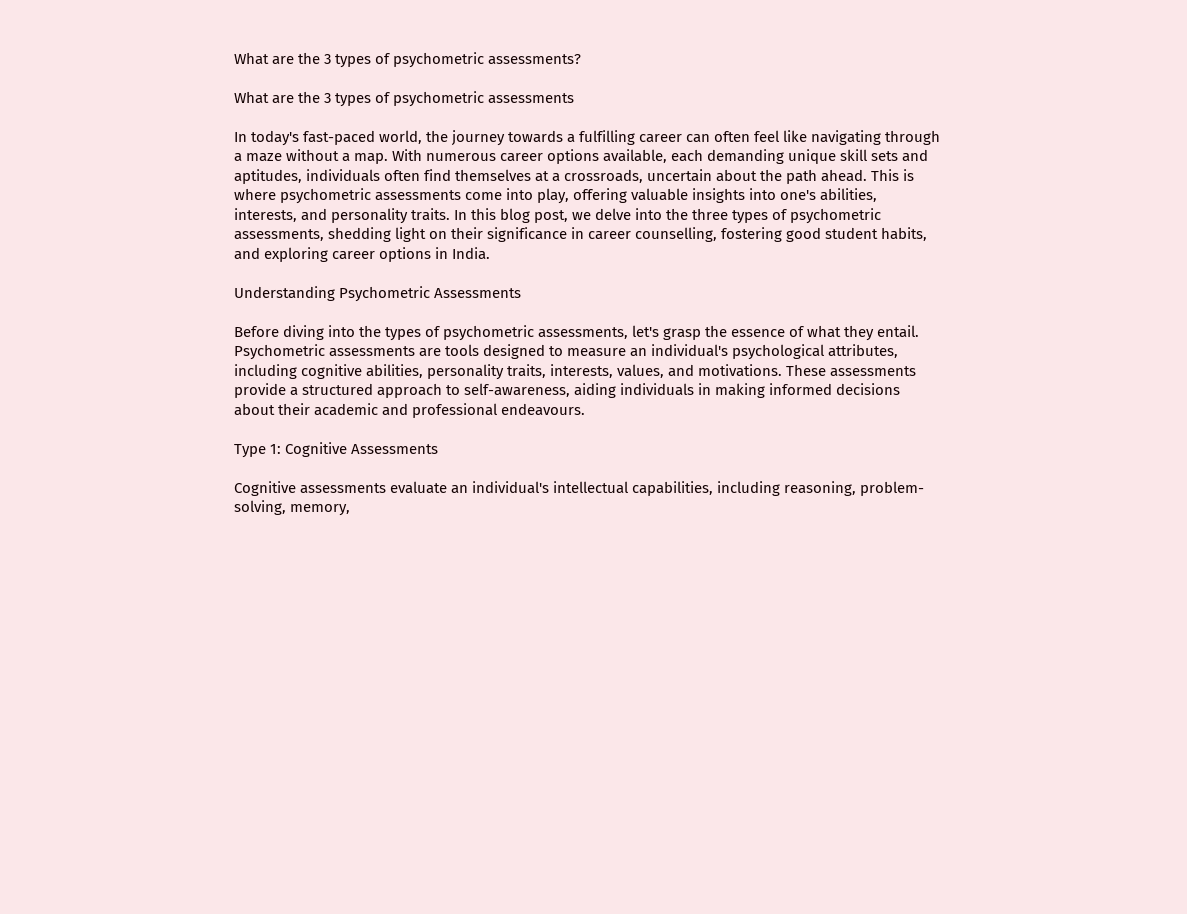What are the 3 types of psychometric assessments?

What are the 3 types of psychometric assessments

In today's fast-paced world, the journey towards a fulfilling career can often feel like navigating through a maze without a map. With numerous career options available, each demanding unique skill sets and aptitudes, individuals often find themselves at a crossroads, uncertain about the path ahead. This is where psychometric assessments come into play, offering valuable insights into one's abilities, interests, and personality traits. In this blog post, we delve into the three types of psychometric assessments, shedding light on their significance in career counselling, fostering good student habits, and exploring career options in India.

Understanding Psychometric Assessments

Before diving into the types of psychometric assessments, let's grasp the essence of what they entail. Psychometric assessments are tools designed to measure an individual's psychological attributes, including cognitive abilities, personality traits, interests, values, and motivations. These assessments provide a structured approach to self-awareness, aiding individuals in making informed decisions about their academic and professional endeavours.

Type 1: Cognitive Assessments

Cognitive assessments evaluate an individual's intellectual capabilities, including reasoning, problem-solving, memory,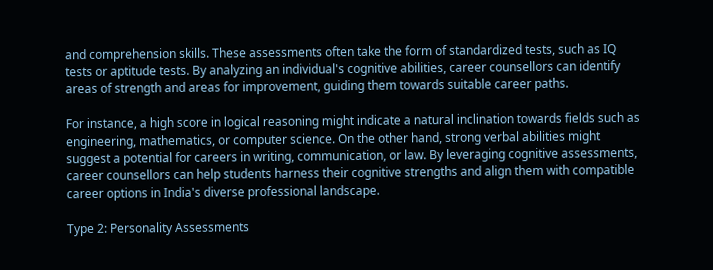and comprehension skills. These assessments often take the form of standardized tests, such as IQ tests or aptitude tests. By analyzing an individual's cognitive abilities, career counsellors can identify areas of strength and areas for improvement, guiding them towards suitable career paths.

For instance, a high score in logical reasoning might indicate a natural inclination towards fields such as engineering, mathematics, or computer science. On the other hand, strong verbal abilities might suggest a potential for careers in writing, communication, or law. By leveraging cognitive assessments, career counsellors can help students harness their cognitive strengths and align them with compatible career options in India's diverse professional landscape.

Type 2: Personality Assessments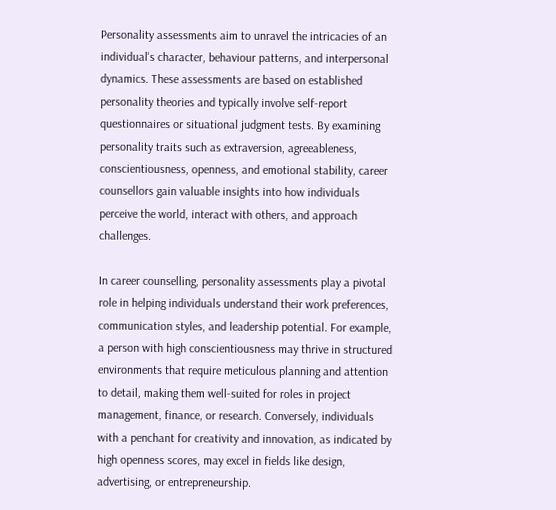Personality assessments aim to unravel the intricacies of an individual's character, behaviour patterns, and interpersonal dynamics. These assessments are based on established personality theories and typically involve self-report questionnaires or situational judgment tests. By examining personality traits such as extraversion, agreeableness, conscientiousness, openness, and emotional stability, career counsellors gain valuable insights into how individuals perceive the world, interact with others, and approach challenges.

In career counselling, personality assessments play a pivotal role in helping individuals understand their work preferences, communication styles, and leadership potential. For example, a person with high conscientiousness may thrive in structured environments that require meticulous planning and attention to detail, making them well-suited for roles in project management, finance, or research. Conversely, individuals with a penchant for creativity and innovation, as indicated by high openness scores, may excel in fields like design, advertising, or entrepreneurship.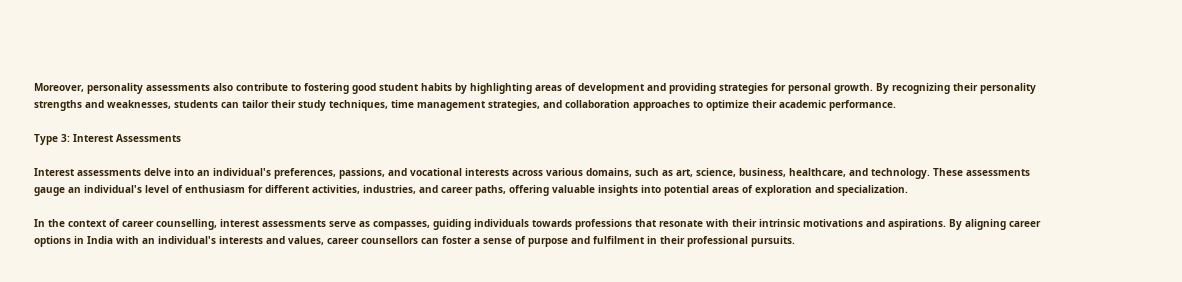Moreover, personality assessments also contribute to fostering good student habits by highlighting areas of development and providing strategies for personal growth. By recognizing their personality strengths and weaknesses, students can tailor their study techniques, time management strategies, and collaboration approaches to optimize their academic performance.

Type 3: Interest Assessments

Interest assessments delve into an individual's preferences, passions, and vocational interests across various domains, such as art, science, business, healthcare, and technology. These assessments gauge an individual's level of enthusiasm for different activities, industries, and career paths, offering valuable insights into potential areas of exploration and specialization.

In the context of career counselling, interest assessments serve as compasses, guiding individuals towards professions that resonate with their intrinsic motivations and aspirations. By aligning career options in India with an individual's interests and values, career counsellors can foster a sense of purpose and fulfilment in their professional pursuits.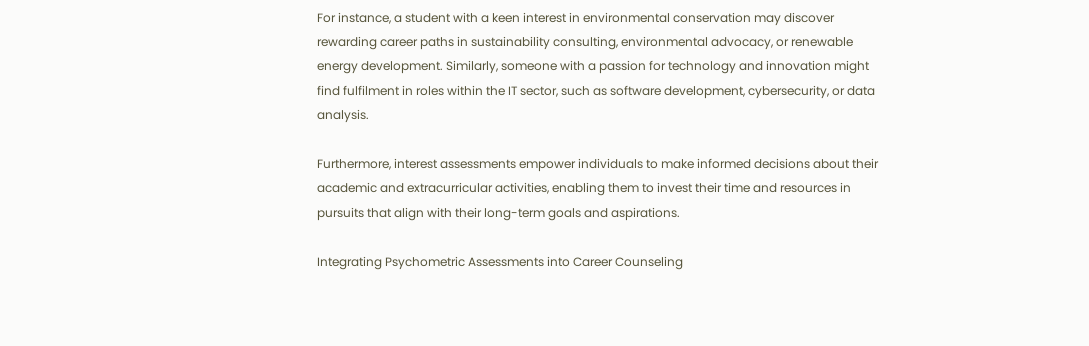For instance, a student with a keen interest in environmental conservation may discover rewarding career paths in sustainability consulting, environmental advocacy, or renewable energy development. Similarly, someone with a passion for technology and innovation might find fulfilment in roles within the IT sector, such as software development, cybersecurity, or data analysis.

Furthermore, interest assessments empower individuals to make informed decisions about their academic and extracurricular activities, enabling them to invest their time and resources in pursuits that align with their long-term goals and aspirations.

Integrating Psychometric Assessments into Career Counseling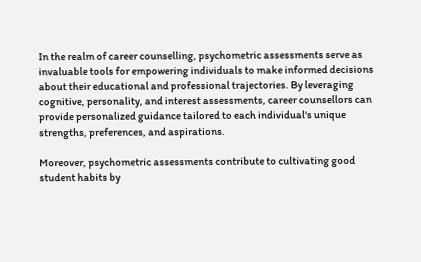In the realm of career counselling, psychometric assessments serve as invaluable tools for empowering individuals to make informed decisions about their educational and professional trajectories. By leveraging cognitive, personality, and interest assessments, career counsellors can provide personalized guidance tailored to each individual's unique strengths, preferences, and aspirations.

Moreover, psychometric assessments contribute to cultivating good student habits by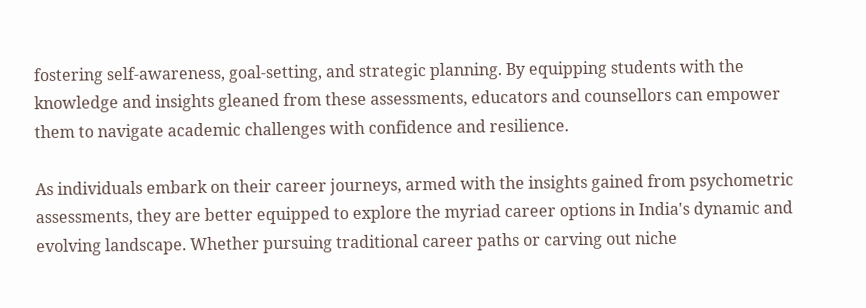fostering self-awareness, goal-setting, and strategic planning. By equipping students with the knowledge and insights gleaned from these assessments, educators and counsellors can empower them to navigate academic challenges with confidence and resilience.

As individuals embark on their career journeys, armed with the insights gained from psychometric assessments, they are better equipped to explore the myriad career options in India's dynamic and evolving landscape. Whether pursuing traditional career paths or carving out niche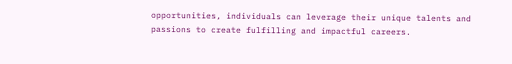opportunities, individuals can leverage their unique talents and passions to create fulfilling and impactful careers.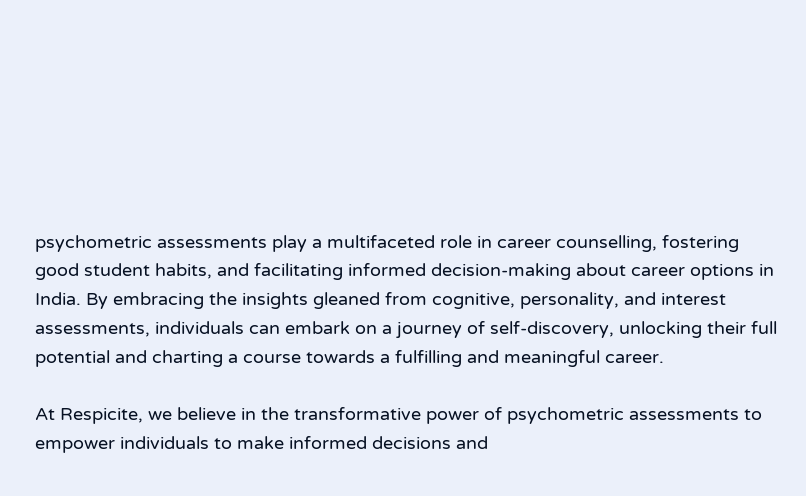psychometric assessments play a multifaceted role in career counselling, fostering good student habits, and facilitating informed decision-making about career options in India. By embracing the insights gleaned from cognitive, personality, and interest assessments, individuals can embark on a journey of self-discovery, unlocking their full potential and charting a course towards a fulfilling and meaningful career.

At Respicite, we believe in the transformative power of psychometric assessments to empower individuals to make informed decisions and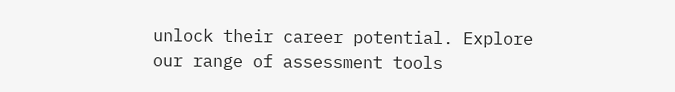unlock their career potential. Explore our range of assessment tools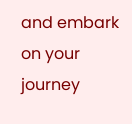and embark on your journey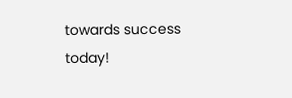towards success today!